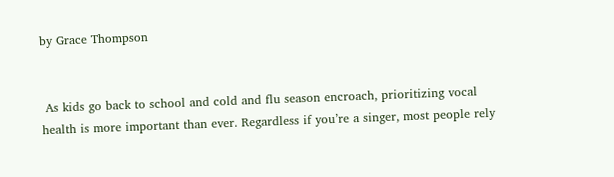by Grace Thompson


 As kids go back to school and cold and flu season encroach, prioritizing vocal health is more important than ever. Regardless if you’re a singer, most people rely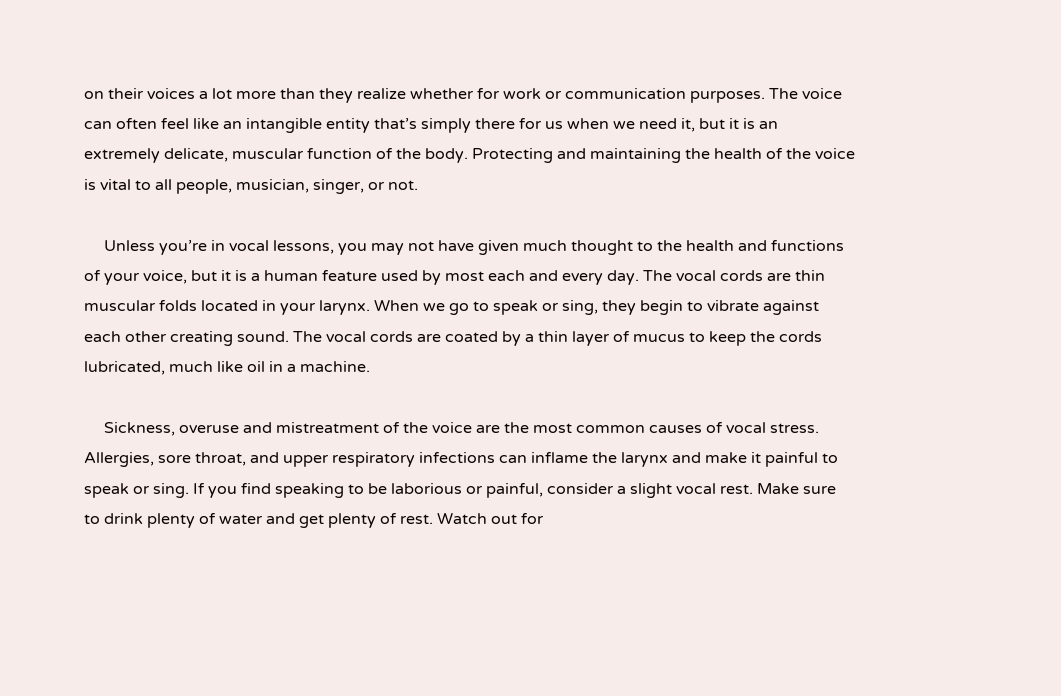on their voices a lot more than they realize whether for work or communication purposes. The voice can often feel like an intangible entity that’s simply there for us when we need it, but it is an extremely delicate, muscular function of the body. Protecting and maintaining the health of the voice is vital to all people, musician, singer, or not.

     Unless you’re in vocal lessons, you may not have given much thought to the health and functions of your voice, but it is a human feature used by most each and every day. The vocal cords are thin muscular folds located in your larynx. When we go to speak or sing, they begin to vibrate against each other creating sound. The vocal cords are coated by a thin layer of mucus to keep the cords lubricated, much like oil in a machine.

     Sickness, overuse and mistreatment of the voice are the most common causes of vocal stress. Allergies, sore throat, and upper respiratory infections can inflame the larynx and make it painful to speak or sing. If you find speaking to be laborious or painful, consider a slight vocal rest. Make sure to drink plenty of water and get plenty of rest. Watch out for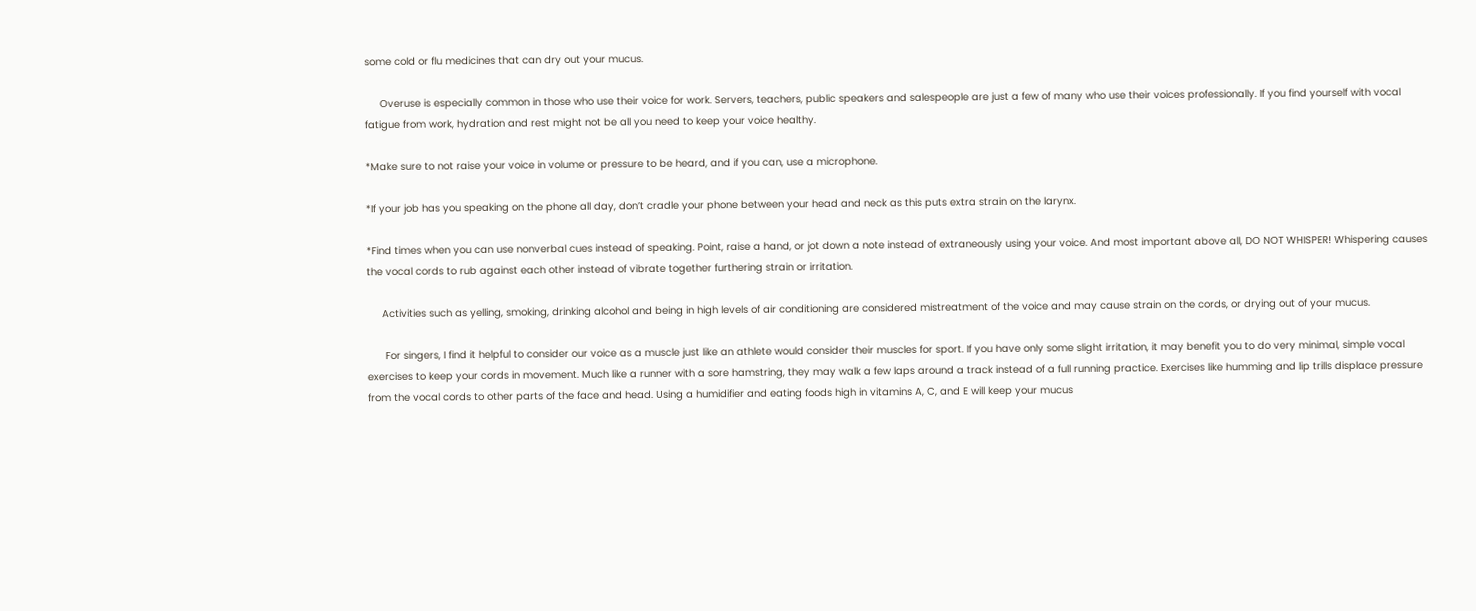some cold or flu medicines that can dry out your mucus.

     Overuse is especially common in those who use their voice for work. Servers, teachers, public speakers and salespeople are just a few of many who use their voices professionally. If you find yourself with vocal fatigue from work, hydration and rest might not be all you need to keep your voice healthy.

*Make sure to not raise your voice in volume or pressure to be heard, and if you can, use a microphone.

*If your job has you speaking on the phone all day, don’t cradle your phone between your head and neck as this puts extra strain on the larynx.

*Find times when you can use nonverbal cues instead of speaking. Point, raise a hand, or jot down a note instead of extraneously using your voice. And most important above all, DO NOT WHISPER! Whispering causes the vocal cords to rub against each other instead of vibrate together furthering strain or irritation.

     Activities such as yelling, smoking, drinking alcohol and being in high levels of air conditioning are considered mistreatment of the voice and may cause strain on the cords, or drying out of your mucus.

      For singers, I find it helpful to consider our voice as a muscle just like an athlete would consider their muscles for sport. If you have only some slight irritation, it may benefit you to do very minimal, simple vocal exercises to keep your cords in movement. Much like a runner with a sore hamstring, they may walk a few laps around a track instead of a full running practice. Exercises like humming and lip trills displace pressure from the vocal cords to other parts of the face and head. Using a humidifier and eating foods high in vitamins A, C, and E will keep your mucus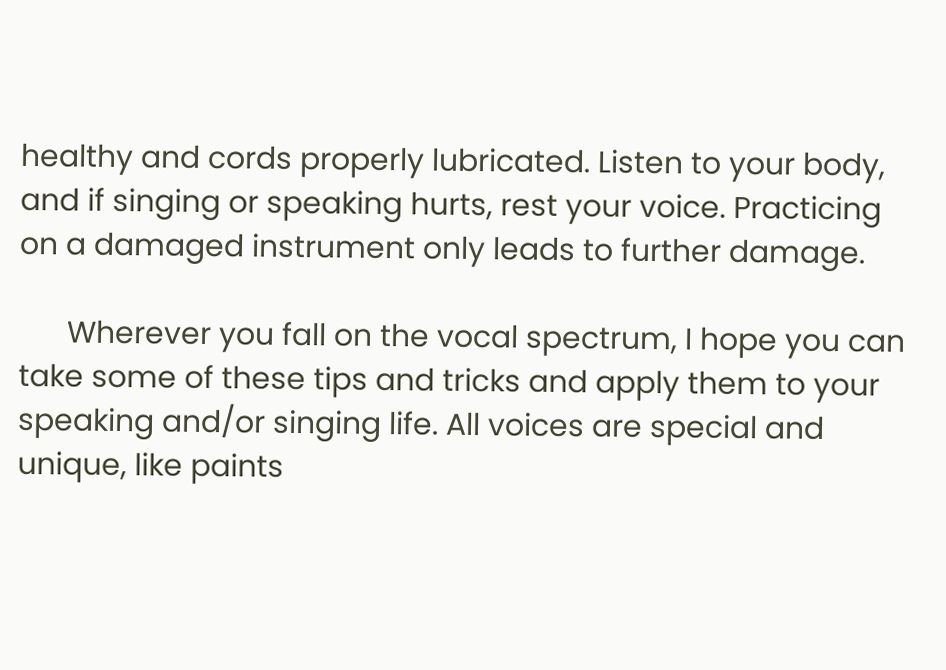healthy and cords properly lubricated. Listen to your body, and if singing or speaking hurts, rest your voice. Practicing on a damaged instrument only leads to further damage.

      Wherever you fall on the vocal spectrum, I hope you can take some of these tips and tricks and apply them to your speaking and/or singing life. All voices are special and unique, like paints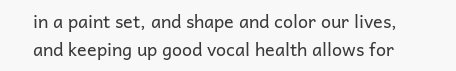in a paint set, and shape and color our lives, and keeping up good vocal health allows for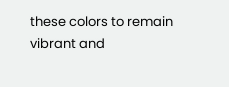these colors to remain vibrant and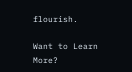flourish.

Want to Learn More?